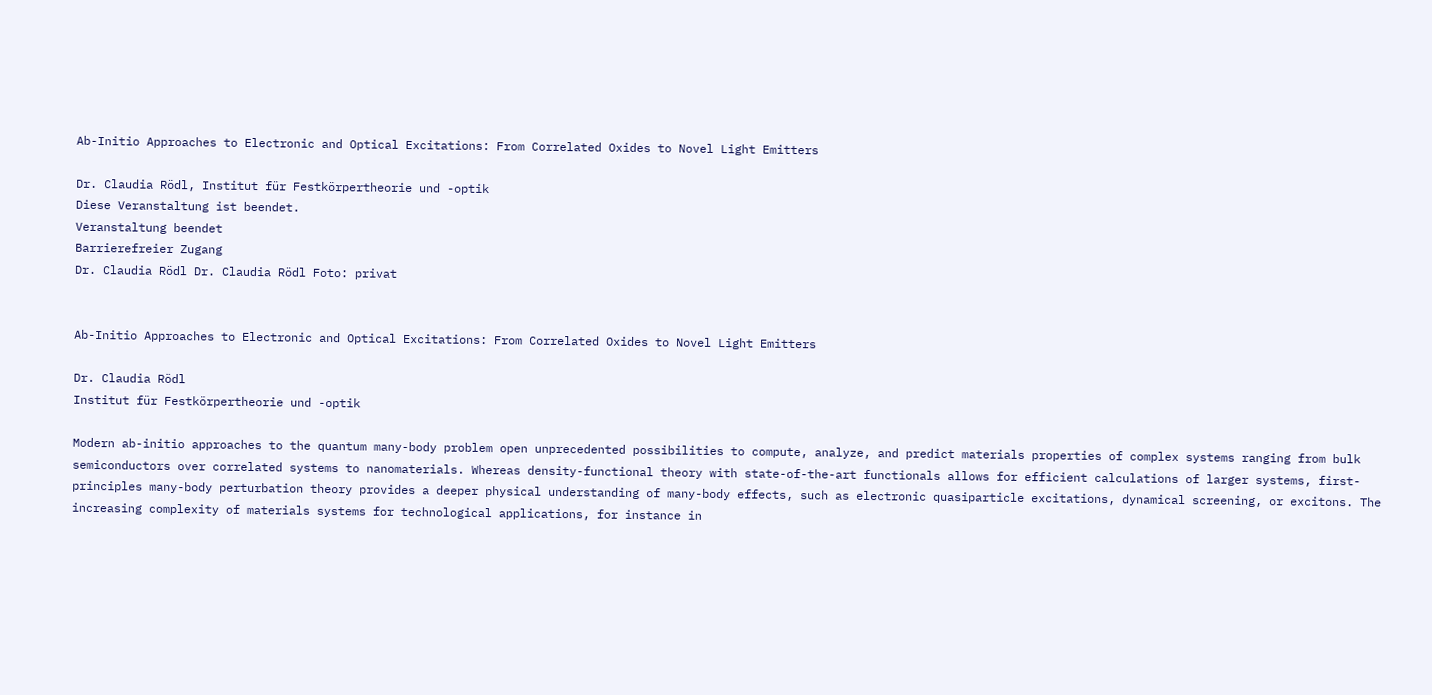Ab-Initio Approaches to Electronic and Optical Excitations: From Correlated Oxides to Novel Light Emitters

Dr. Claudia Rödl, Institut für Festkörpertheorie und -optik
Diese Veranstaltung ist beendet.
Veranstaltung beendet
Barrierefreier Zugang
Dr. Claudia Rödl Dr. Claudia Rödl Foto: privat


Ab-Initio Approaches to Electronic and Optical Excitations: From Correlated Oxides to Novel Light Emitters

Dr. Claudia Rödl
Institut für Festkörpertheorie und -optik

Modern ab-initio approaches to the quantum many-body problem open unprecedented possibilities to compute, analyze, and predict materials properties of complex systems ranging from bulk semiconductors over correlated systems to nanomaterials. Whereas density-functional theory with state-of-the-art functionals allows for efficient calculations of larger systems, first-principles many-body perturbation theory provides a deeper physical understanding of many-body effects, such as electronic quasiparticle excitations, dynamical screening, or excitons. The increasing complexity of materials systems for technological applications, for instance in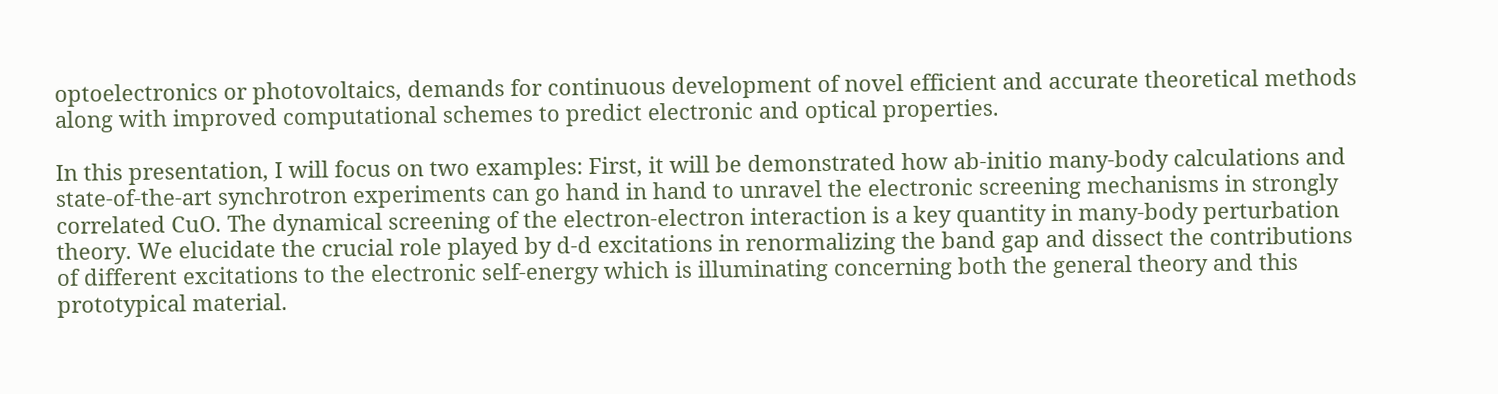optoelectronics or photovoltaics, demands for continuous development of novel efficient and accurate theoretical methods along with improved computational schemes to predict electronic and optical properties.

In this presentation, I will focus on two examples: First, it will be demonstrated how ab-initio many-body calculations and state-of-the-art synchrotron experiments can go hand in hand to unravel the electronic screening mechanisms in strongly correlated CuO. The dynamical screening of the electron-electron interaction is a key quantity in many-body perturbation theory. We elucidate the crucial role played by d-d excitations in renormalizing the band gap and dissect the contributions of different excitations to the electronic self-energy which is illuminating concerning both the general theory and this prototypical material.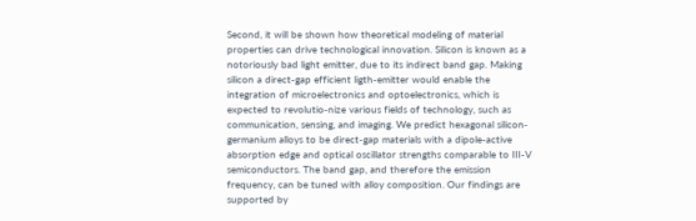Second, it will be shown how theoretical modeling of material properties can drive technological innovation. Silicon is known as a notoriously bad light emitter, due to its indirect band gap. Making silicon a direct-gap efficient ligth-emitter would enable the integration of microelectronics and optoelectronics, which is expected to revolutio-nize various fields of technology, such as communication, sensing, and imaging. We predict hexagonal silicon-germanium alloys to be direct-gap materials with a dipole-active absorption edge and optical oscillator strengths comparable to III-V semiconductors. The band gap, and therefore the emission frequency, can be tuned with alloy composition. Our findings are supported by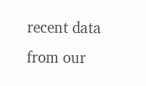recent data from our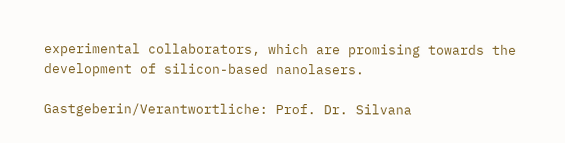experimental collaborators, which are promising towards the development of silicon-based nanolasers.

Gastgeberin/Verantwortliche: Prof. Dr. Silvana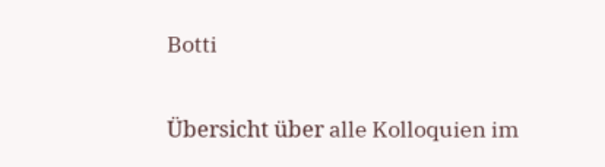Botti

Übersicht über alle Kolloquien im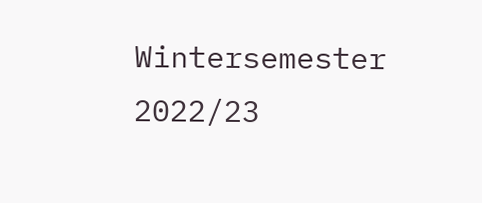Wintersemester 2022/23